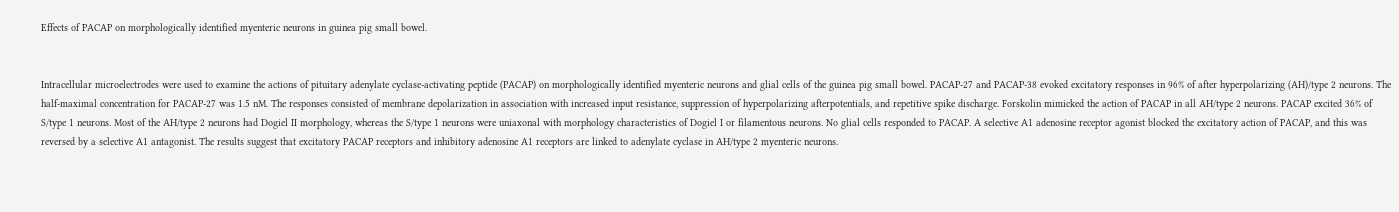Effects of PACAP on morphologically identified myenteric neurons in guinea pig small bowel.


Intracellular microelectrodes were used to examine the actions of pituitary adenylate cyclase-activating peptide (PACAP) on morphologically identified myenteric neurons and glial cells of the guinea pig small bowel. PACAP-27 and PACAP-38 evoked excitatory responses in 96% of after hyperpolarizing (AH)/type 2 neurons. The half-maximal concentration for PACAP-27 was 1.5 nM. The responses consisted of membrane depolarization in association with increased input resistance, suppression of hyperpolarizing afterpotentials, and repetitive spike discharge. Forskolin mimicked the action of PACAP in all AH/type 2 neurons. PACAP excited 36% of S/type 1 neurons. Most of the AH/type 2 neurons had Dogiel II morphology, whereas the S/type 1 neurons were uniaxonal with morphology characteristics of Dogiel I or filamentous neurons. No glial cells responded to PACAP. A selective A1 adenosine receptor agonist blocked the excitatory action of PACAP, and this was reversed by a selective A1 antagonist. The results suggest that excitatory PACAP receptors and inhibitory adenosine A1 receptors are linked to adenylate cyclase in AH/type 2 myenteric neurons.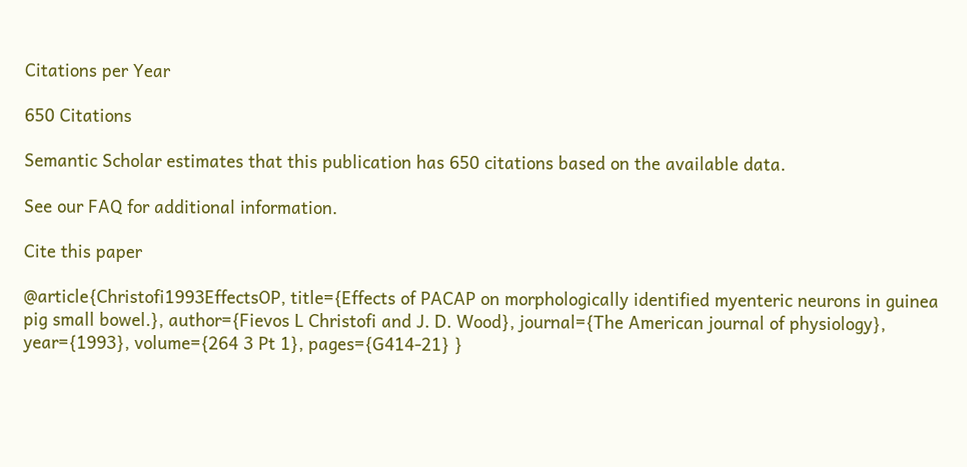Citations per Year

650 Citations

Semantic Scholar estimates that this publication has 650 citations based on the available data.

See our FAQ for additional information.

Cite this paper

@article{Christofi1993EffectsOP, title={Effects of PACAP on morphologically identified myenteric neurons in guinea pig small bowel.}, author={Fievos L Christofi and J. D. Wood}, journal={The American journal of physiology}, year={1993}, volume={264 3 Pt 1}, pages={G414-21} }